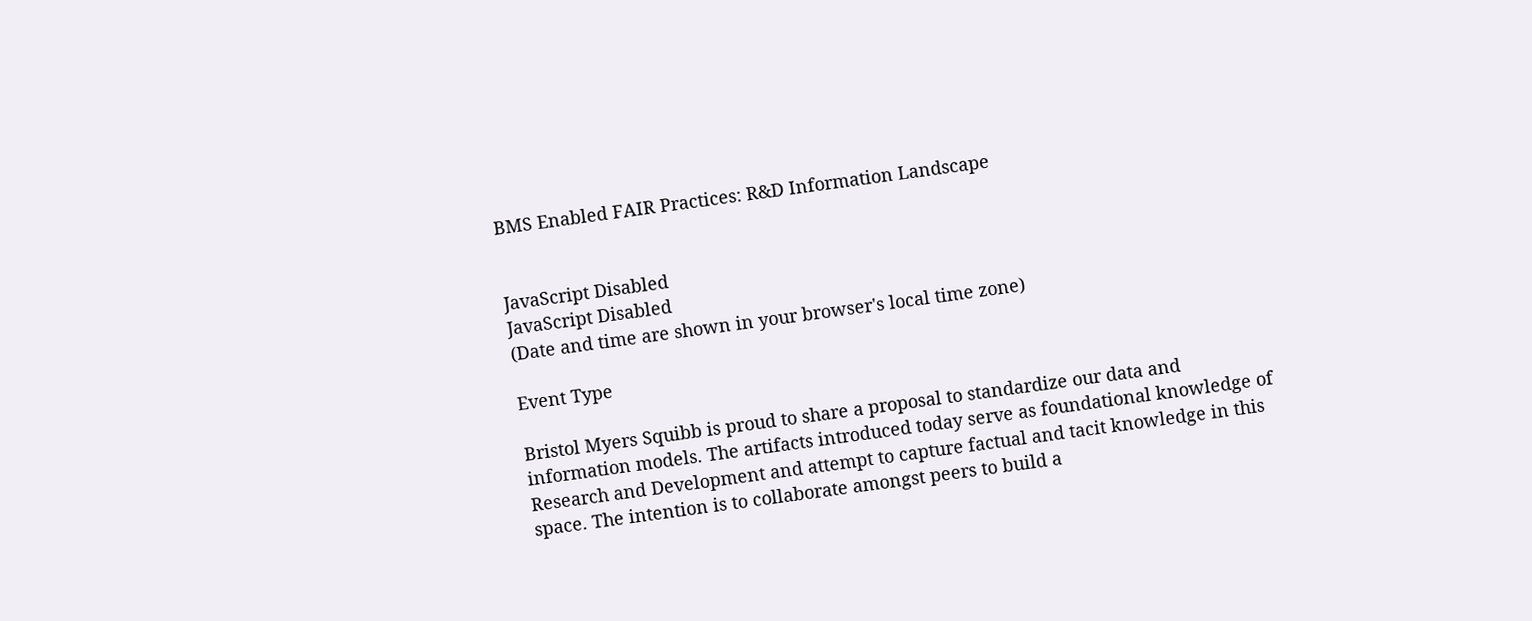BMS Enabled FAIR Practices: R&D Information Landscape


JavaScript Disabled
JavaScript Disabled
(Date and time are shown in your browser's local time zone)

Event Type

Bristol Myers Squibb is proud to share a proposal to standardize our data and information models. The artifacts introduced today serve as foundational knowledge of Research and Development and attempt to capture factual and tacit knowledge in this space. The intention is to collaborate amongst peers to build a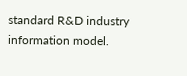standard R&D industry information model.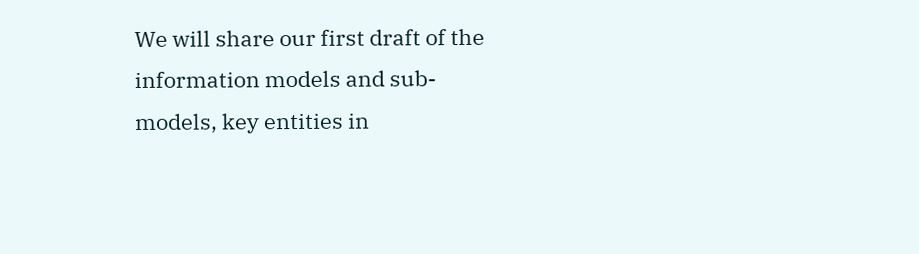We will share our first draft of the information models and sub-models, key entities in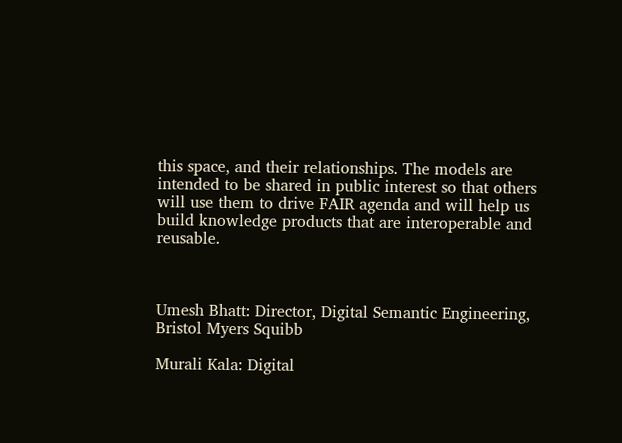this space, and their relationships. The models are intended to be shared in public interest so that others will use them to drive FAIR agenda and will help us build knowledge products that are interoperable and reusable.



Umesh Bhatt: Director, Digital Semantic Engineering, Bristol Myers Squibb

Murali Kala: Digital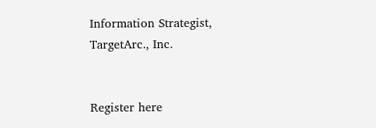Information Strategist, TargetArc., Inc.


Register here